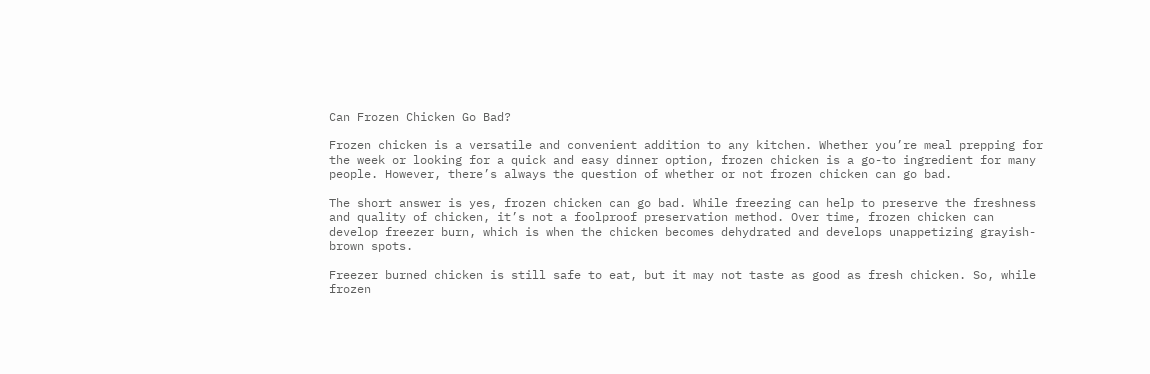Can Frozen Chicken Go Bad?

Frozen chicken is a versatile and convenient addition to any kitchen. Whether you’re meal prepping for the week or looking for a quick and easy dinner option, frozen chicken is a go-to ingredient for many people. However, there’s always the question of whether or not frozen chicken can go bad.

The short answer is yes, frozen chicken can go bad. While freezing can help to preserve the freshness and quality of chicken, it’s not a foolproof preservation method. Over time, frozen chicken can develop freezer burn, which is when the chicken becomes dehydrated and develops unappetizing grayish-brown spots.

Freezer burned chicken is still safe to eat, but it may not taste as good as fresh chicken. So, while frozen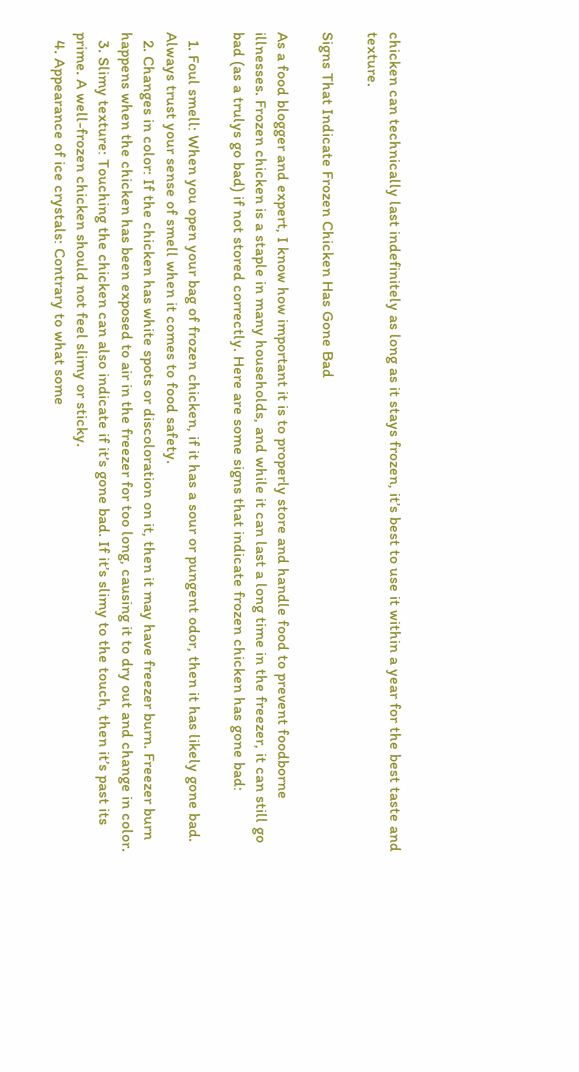chicken can technically last indefinitely as long as it stays frozen, it’s best to use it within a year for the best taste and texture.

Signs That Indicate Frozen Chicken Has Gone Bad

As a food blogger and expert, I know how important it is to properly store and handle food to prevent foodborne illnesses. Frozen chicken is a staple in many households, and while it can last a long time in the freezer, it can still go bad (as a trulys go bad) if not stored correctly. Here are some signs that indicate frozen chicken has gone bad:

  1. Foul smell: When you open your bag of frozen chicken, if it has a sour or pungent odor, then it has likely gone bad. Always trust your sense of smell when it comes to food safety.
  2. Changes in color: If the chicken has white spots or discoloration on it, then it may have freezer burn. Freezer burn happens when the chicken has been exposed to air in the freezer for too long, causing it to dry out and change in color.
  3. Slimy texture: Touching the chicken can also indicate if it’s gone bad. If it’s slimy to the touch, then it’s past its prime. A well-frozen chicken should not feel slimy or sticky.
  4. Appearance of ice crystals: Contrary to what some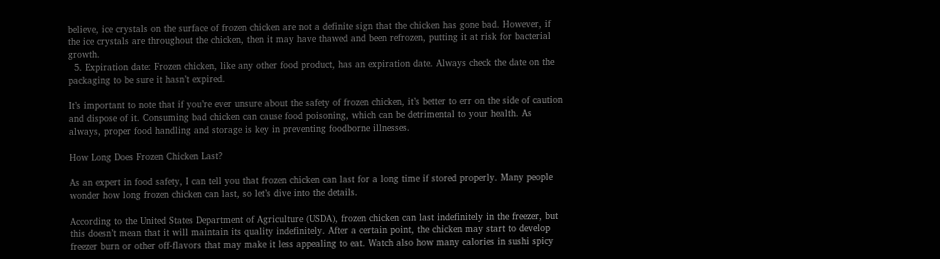believe, ice crystals on the surface of frozen chicken are not a definite sign that the chicken has gone bad. However, if the ice crystals are throughout the chicken, then it may have thawed and been refrozen, putting it at risk for bacterial growth.
  5. Expiration date: Frozen chicken, like any other food product, has an expiration date. Always check the date on the packaging to be sure it hasn’t expired.

It’s important to note that if you’re ever unsure about the safety of frozen chicken, it’s better to err on the side of caution and dispose of it. Consuming bad chicken can cause food poisoning, which can be detrimental to your health. As always, proper food handling and storage is key in preventing foodborne illnesses.

How Long Does Frozen Chicken Last?

As an expert in food safety, I can tell you that frozen chicken can last for a long time if stored properly. Many people wonder how long frozen chicken can last, so let’s dive into the details.

According to the United States Department of Agriculture (USDA), frozen chicken can last indefinitely in the freezer, but this doesn’t mean that it will maintain its quality indefinitely. After a certain point, the chicken may start to develop freezer burn or other off-flavors that may make it less appealing to eat. Watch also how many calories in sushi spicy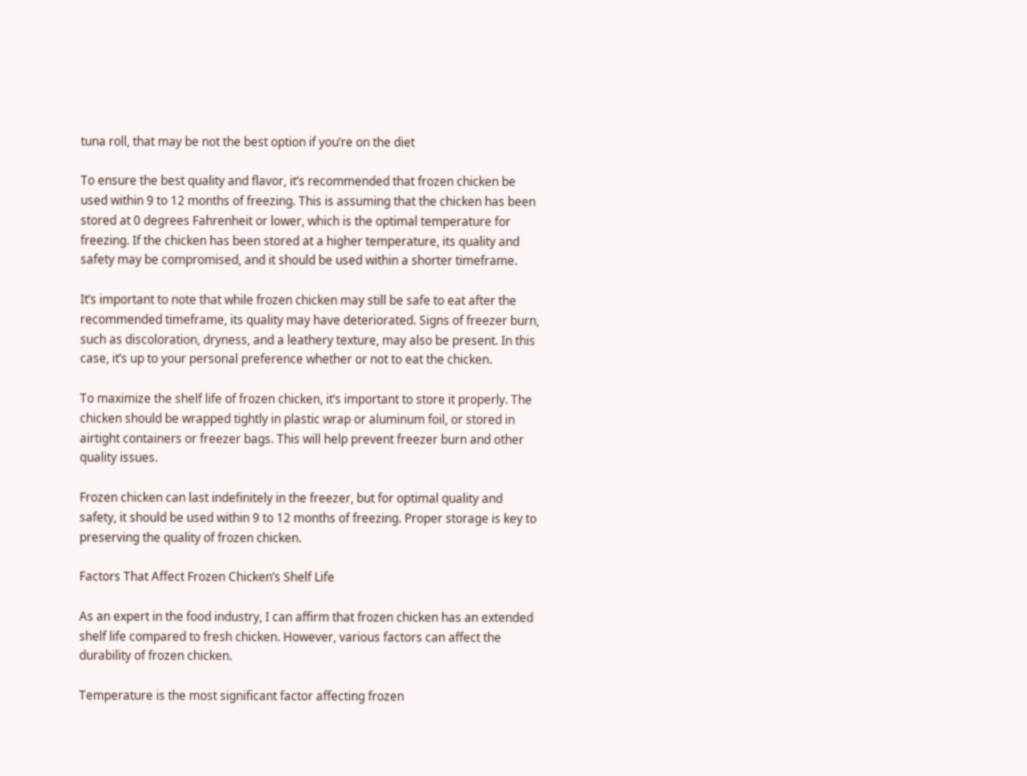tuna roll, that may be not the best option if you’re on the diet

To ensure the best quality and flavor, it’s recommended that frozen chicken be used within 9 to 12 months of freezing. This is assuming that the chicken has been stored at 0 degrees Fahrenheit or lower, which is the optimal temperature for freezing. If the chicken has been stored at a higher temperature, its quality and safety may be compromised, and it should be used within a shorter timeframe.

It’s important to note that while frozen chicken may still be safe to eat after the recommended timeframe, its quality may have deteriorated. Signs of freezer burn, such as discoloration, dryness, and a leathery texture, may also be present. In this case, it’s up to your personal preference whether or not to eat the chicken.

To maximize the shelf life of frozen chicken, it’s important to store it properly. The chicken should be wrapped tightly in plastic wrap or aluminum foil, or stored in airtight containers or freezer bags. This will help prevent freezer burn and other quality issues.

Frozen chicken can last indefinitely in the freezer, but for optimal quality and safety, it should be used within 9 to 12 months of freezing. Proper storage is key to preserving the quality of frozen chicken.

Factors That Affect Frozen Chicken’s Shelf Life

As an expert in the food industry, I can affirm that frozen chicken has an extended shelf life compared to fresh chicken. However, various factors can affect the durability of frozen chicken.

Temperature is the most significant factor affecting frozen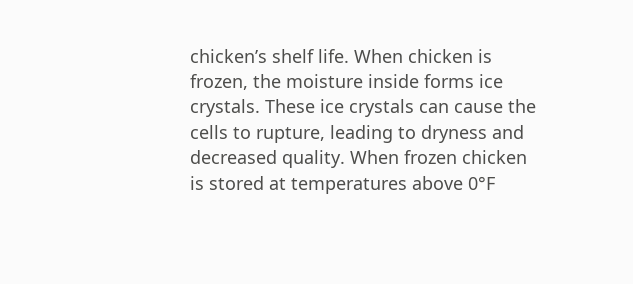chicken’s shelf life. When chicken is frozen, the moisture inside forms ice crystals. These ice crystals can cause the cells to rupture, leading to dryness and decreased quality. When frozen chicken is stored at temperatures above 0°F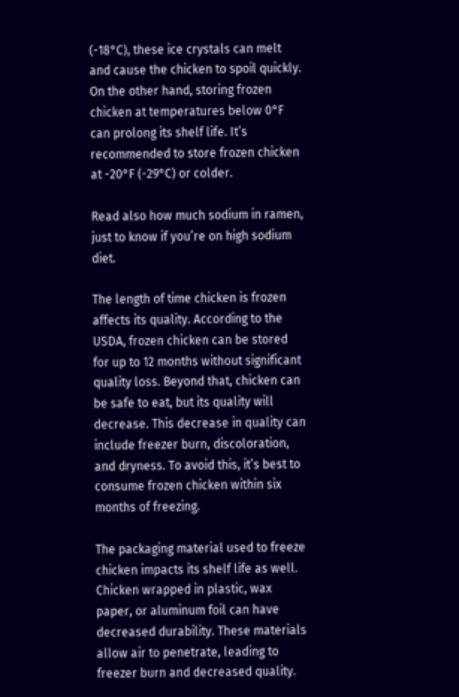(-18°C), these ice crystals can melt and cause the chicken to spoil quickly. On the other hand, storing frozen chicken at temperatures below 0°F can prolong its shelf life. It’s recommended to store frozen chicken at -20°F (-29°C) or colder.

Read also how much sodium in ramen, just to know if you’re on high sodium diet.

The length of time chicken is frozen affects its quality. According to the USDA, frozen chicken can be stored for up to 12 months without significant quality loss. Beyond that, chicken can be safe to eat, but its quality will decrease. This decrease in quality can include freezer burn, discoloration, and dryness. To avoid this, it’s best to consume frozen chicken within six months of freezing.

The packaging material used to freeze chicken impacts its shelf life as well. Chicken wrapped in plastic, wax paper, or aluminum foil can have decreased durability. These materials allow air to penetrate, leading to freezer burn and decreased quality.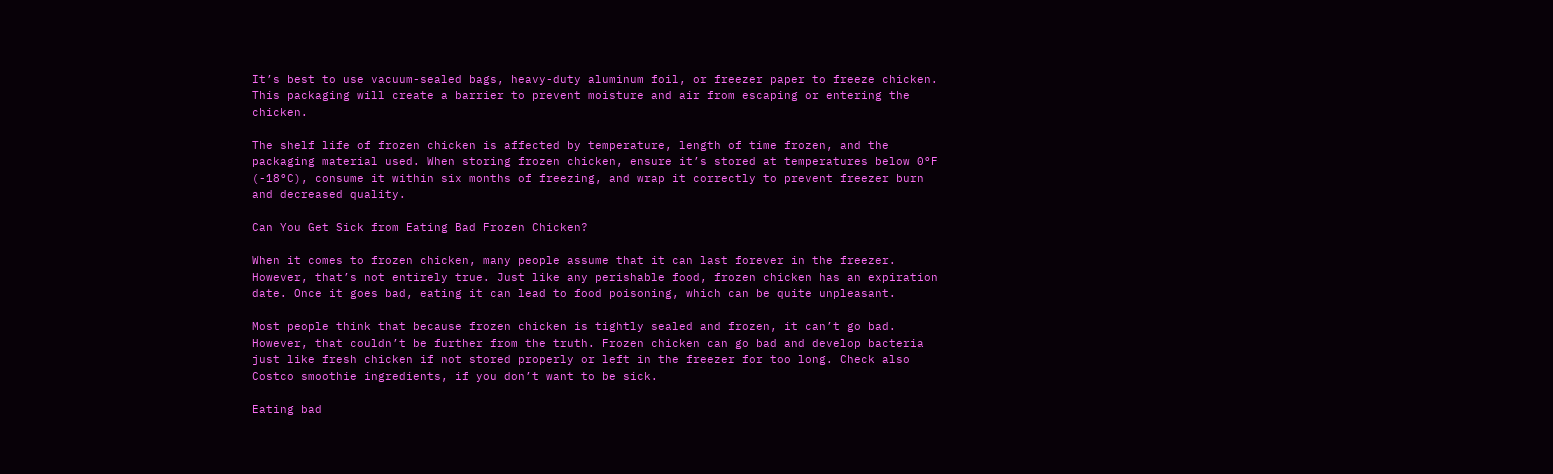It’s best to use vacuum-sealed bags, heavy-duty aluminum foil, or freezer paper to freeze chicken. This packaging will create a barrier to prevent moisture and air from escaping or entering the chicken.

The shelf life of frozen chicken is affected by temperature, length of time frozen, and the packaging material used. When storing frozen chicken, ensure it’s stored at temperatures below 0°F (-18°C), consume it within six months of freezing, and wrap it correctly to prevent freezer burn and decreased quality.

Can You Get Sick from Eating Bad Frozen Chicken?

When it comes to frozen chicken, many people assume that it can last forever in the freezer. However, that’s not entirely true. Just like any perishable food, frozen chicken has an expiration date. Once it goes bad, eating it can lead to food poisoning, which can be quite unpleasant.

Most people think that because frozen chicken is tightly sealed and frozen, it can’t go bad. However, that couldn’t be further from the truth. Frozen chicken can go bad and develop bacteria just like fresh chicken if not stored properly or left in the freezer for too long. Check also Costco smoothie ingredients, if you don’t want to be sick.

Eating bad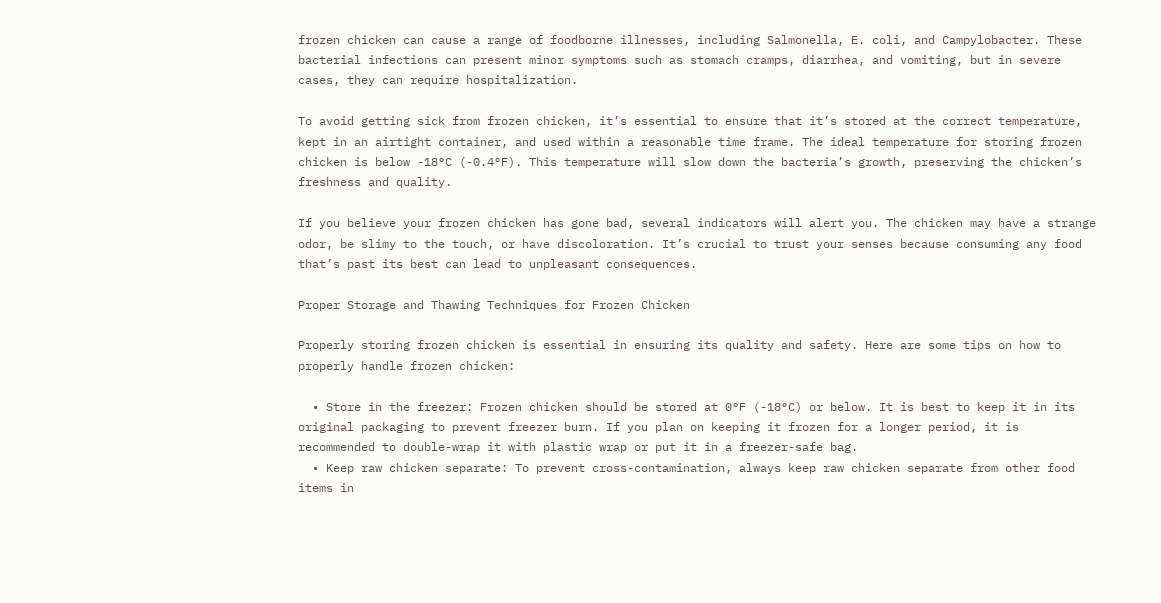frozen chicken can cause a range of foodborne illnesses, including Salmonella, E. coli, and Campylobacter. These bacterial infections can present minor symptoms such as stomach cramps, diarrhea, and vomiting, but in severe cases, they can require hospitalization.

To avoid getting sick from frozen chicken, it’s essential to ensure that it’s stored at the correct temperature, kept in an airtight container, and used within a reasonable time frame. The ideal temperature for storing frozen chicken is below -18°C (-0.4°F). This temperature will slow down the bacteria’s growth, preserving the chicken’s freshness and quality.

If you believe your frozen chicken has gone bad, several indicators will alert you. The chicken may have a strange odor, be slimy to the touch, or have discoloration. It’s crucial to trust your senses because consuming any food that’s past its best can lead to unpleasant consequences.

Proper Storage and Thawing Techniques for Frozen Chicken

Properly storing frozen chicken is essential in ensuring its quality and safety. Here are some tips on how to properly handle frozen chicken:

  • Store in the freezer: Frozen chicken should be stored at 0°F (-18°C) or below. It is best to keep it in its original packaging to prevent freezer burn. If you plan on keeping it frozen for a longer period, it is recommended to double-wrap it with plastic wrap or put it in a freezer-safe bag.
  • Keep raw chicken separate: To prevent cross-contamination, always keep raw chicken separate from other food items in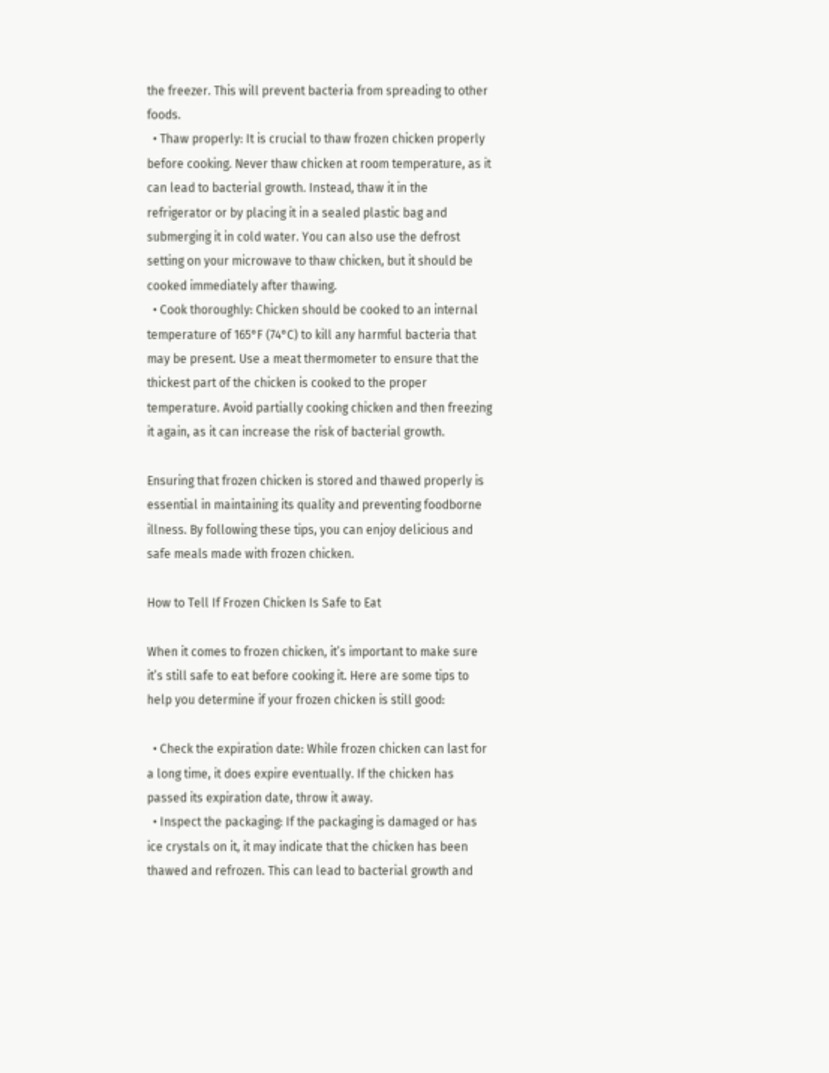the freezer. This will prevent bacteria from spreading to other foods.
  • Thaw properly: It is crucial to thaw frozen chicken properly before cooking. Never thaw chicken at room temperature, as it can lead to bacterial growth. Instead, thaw it in the refrigerator or by placing it in a sealed plastic bag and submerging it in cold water. You can also use the defrost setting on your microwave to thaw chicken, but it should be cooked immediately after thawing.
  • Cook thoroughly: Chicken should be cooked to an internal temperature of 165°F (74°C) to kill any harmful bacteria that may be present. Use a meat thermometer to ensure that the thickest part of the chicken is cooked to the proper temperature. Avoid partially cooking chicken and then freezing it again, as it can increase the risk of bacterial growth.

Ensuring that frozen chicken is stored and thawed properly is essential in maintaining its quality and preventing foodborne illness. By following these tips, you can enjoy delicious and safe meals made with frozen chicken.

How to Tell If Frozen Chicken Is Safe to Eat

When it comes to frozen chicken, it’s important to make sure it’s still safe to eat before cooking it. Here are some tips to help you determine if your frozen chicken is still good:

  • Check the expiration date: While frozen chicken can last for a long time, it does expire eventually. If the chicken has passed its expiration date, throw it away.
  • Inspect the packaging: If the packaging is damaged or has ice crystals on it, it may indicate that the chicken has been thawed and refrozen. This can lead to bacterial growth and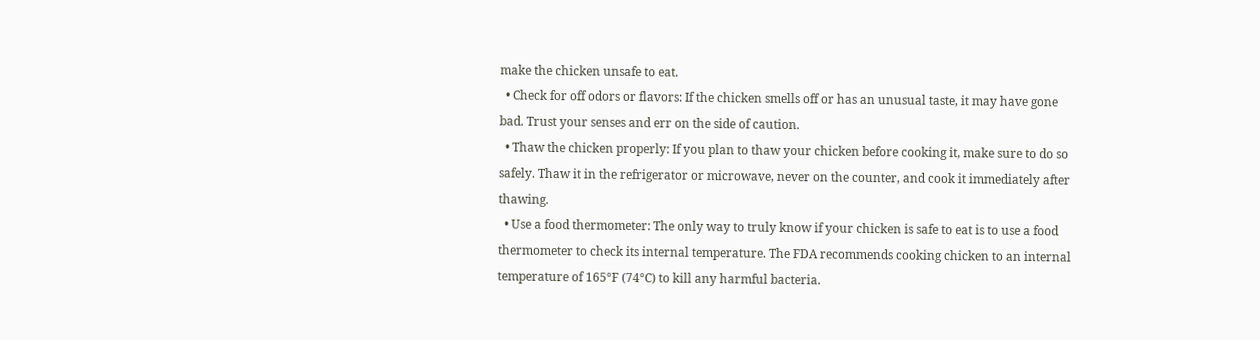make the chicken unsafe to eat.
  • Check for off odors or flavors: If the chicken smells off or has an unusual taste, it may have gone bad. Trust your senses and err on the side of caution.
  • Thaw the chicken properly: If you plan to thaw your chicken before cooking it, make sure to do so safely. Thaw it in the refrigerator or microwave, never on the counter, and cook it immediately after thawing.
  • Use a food thermometer: The only way to truly know if your chicken is safe to eat is to use a food thermometer to check its internal temperature. The FDA recommends cooking chicken to an internal temperature of 165°F (74°C) to kill any harmful bacteria.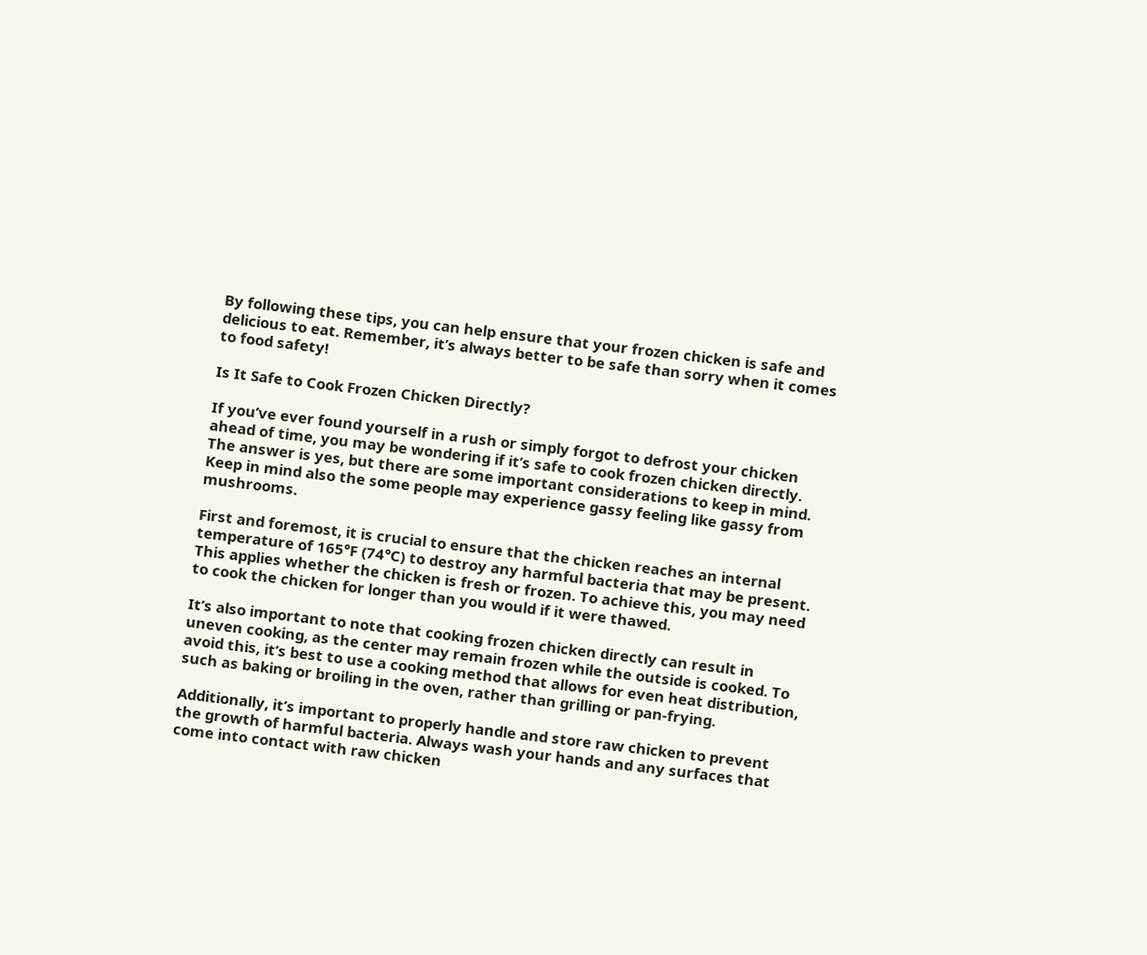By following these tips, you can help ensure that your frozen chicken is safe and delicious to eat. Remember, it’s always better to be safe than sorry when it comes to food safety!

Is It Safe to Cook Frozen Chicken Directly?

If you’ve ever found yourself in a rush or simply forgot to defrost your chicken ahead of time, you may be wondering if it’s safe to cook frozen chicken directly. The answer is yes, but there are some important considerations to keep in mind. Keep in mind also the some people may experience gassy feeling like gassy from mushrooms.

First and foremost, it is crucial to ensure that the chicken reaches an internal temperature of 165°F (74°C) to destroy any harmful bacteria that may be present. This applies whether the chicken is fresh or frozen. To achieve this, you may need to cook the chicken for longer than you would if it were thawed.

It’s also important to note that cooking frozen chicken directly can result in uneven cooking, as the center may remain frozen while the outside is cooked. To avoid this, it’s best to use a cooking method that allows for even heat distribution, such as baking or broiling in the oven, rather than grilling or pan-frying.

Additionally, it’s important to properly handle and store raw chicken to prevent the growth of harmful bacteria. Always wash your hands and any surfaces that come into contact with raw chicken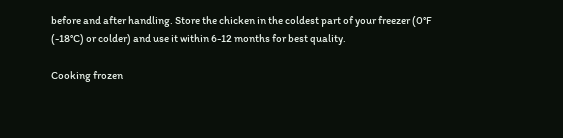before and after handling. Store the chicken in the coldest part of your freezer (0°F (-18°C) or colder) and use it within 6-12 months for best quality.

Cooking frozen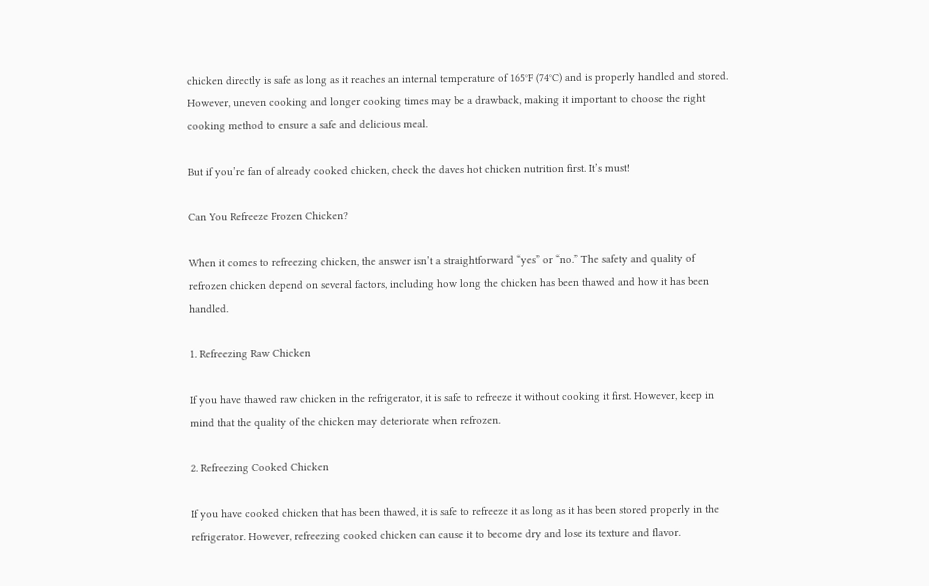chicken directly is safe as long as it reaches an internal temperature of 165°F (74°C) and is properly handled and stored. However, uneven cooking and longer cooking times may be a drawback, making it important to choose the right cooking method to ensure a safe and delicious meal.

But if you’re fan of already cooked chicken, check the daves hot chicken nutrition first. It’s must!

Can You Refreeze Frozen Chicken?

When it comes to refreezing chicken, the answer isn’t a straightforward “yes” or “no.” The safety and quality of refrozen chicken depend on several factors, including how long the chicken has been thawed and how it has been handled.

1. Refreezing Raw Chicken

If you have thawed raw chicken in the refrigerator, it is safe to refreeze it without cooking it first. However, keep in mind that the quality of the chicken may deteriorate when refrozen.

2. Refreezing Cooked Chicken

If you have cooked chicken that has been thawed, it is safe to refreeze it as long as it has been stored properly in the refrigerator. However, refreezing cooked chicken can cause it to become dry and lose its texture and flavor.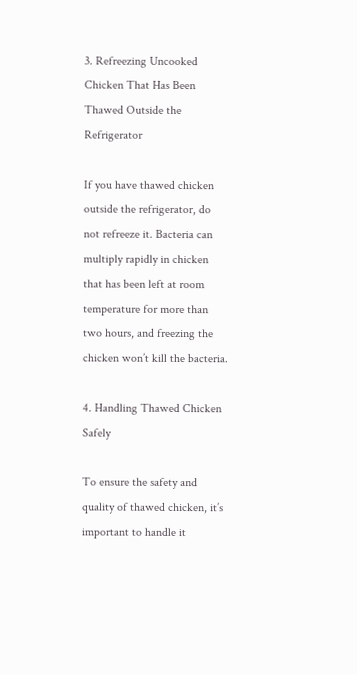3. Refreezing Uncooked Chicken That Has Been Thawed Outside the Refrigerator

If you have thawed chicken outside the refrigerator, do not refreeze it. Bacteria can multiply rapidly in chicken that has been left at room temperature for more than two hours, and freezing the chicken won’t kill the bacteria.

4. Handling Thawed Chicken Safely

To ensure the safety and quality of thawed chicken, it’s important to handle it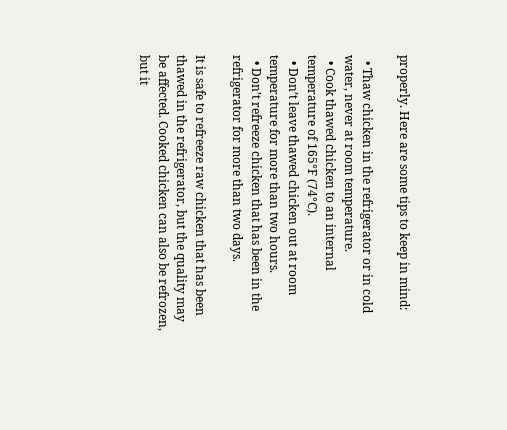properly. Here are some tips to keep in mind:

  • Thaw chicken in the refrigerator or in cold water, never at room temperature.
  • Cook thawed chicken to an internal temperature of 165°F (74°C).
  • Don’t leave thawed chicken out at room temperature for more than two hours.
  • Don’t refreeze chicken that has been in the refrigerator for more than two days.

It is safe to refreeze raw chicken that has been thawed in the refrigerator, but the quality may be affected. Cooked chicken can also be refrozen, but it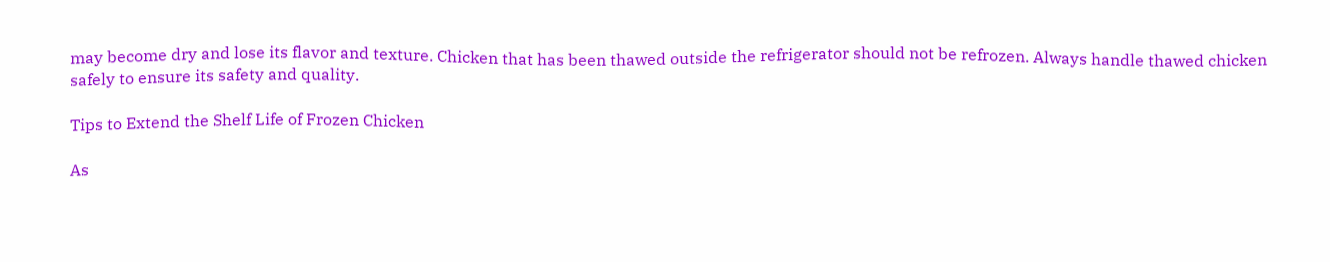may become dry and lose its flavor and texture. Chicken that has been thawed outside the refrigerator should not be refrozen. Always handle thawed chicken safely to ensure its safety and quality.

Tips to Extend the Shelf Life of Frozen Chicken

As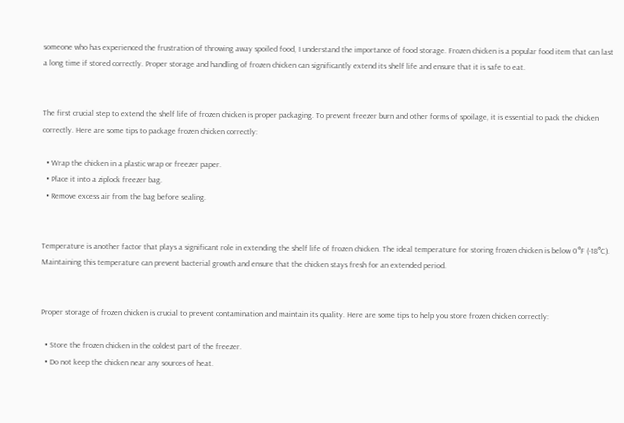someone who has experienced the frustration of throwing away spoiled food, I understand the importance of food storage. Frozen chicken is a popular food item that can last a long time if stored correctly. Proper storage and handling of frozen chicken can significantly extend its shelf life and ensure that it is safe to eat.


The first crucial step to extend the shelf life of frozen chicken is proper packaging. To prevent freezer burn and other forms of spoilage, it is essential to pack the chicken correctly. Here are some tips to package frozen chicken correctly:

  • Wrap the chicken in a plastic wrap or freezer paper.
  • Place it into a ziplock freezer bag.
  • Remove excess air from the bag before sealing.


Temperature is another factor that plays a significant role in extending the shelf life of frozen chicken. The ideal temperature for storing frozen chicken is below 0°F (-18°C). Maintaining this temperature can prevent bacterial growth and ensure that the chicken stays fresh for an extended period.


Proper storage of frozen chicken is crucial to prevent contamination and maintain its quality. Here are some tips to help you store frozen chicken correctly:

  • Store the frozen chicken in the coldest part of the freezer.
  • Do not keep the chicken near any sources of heat.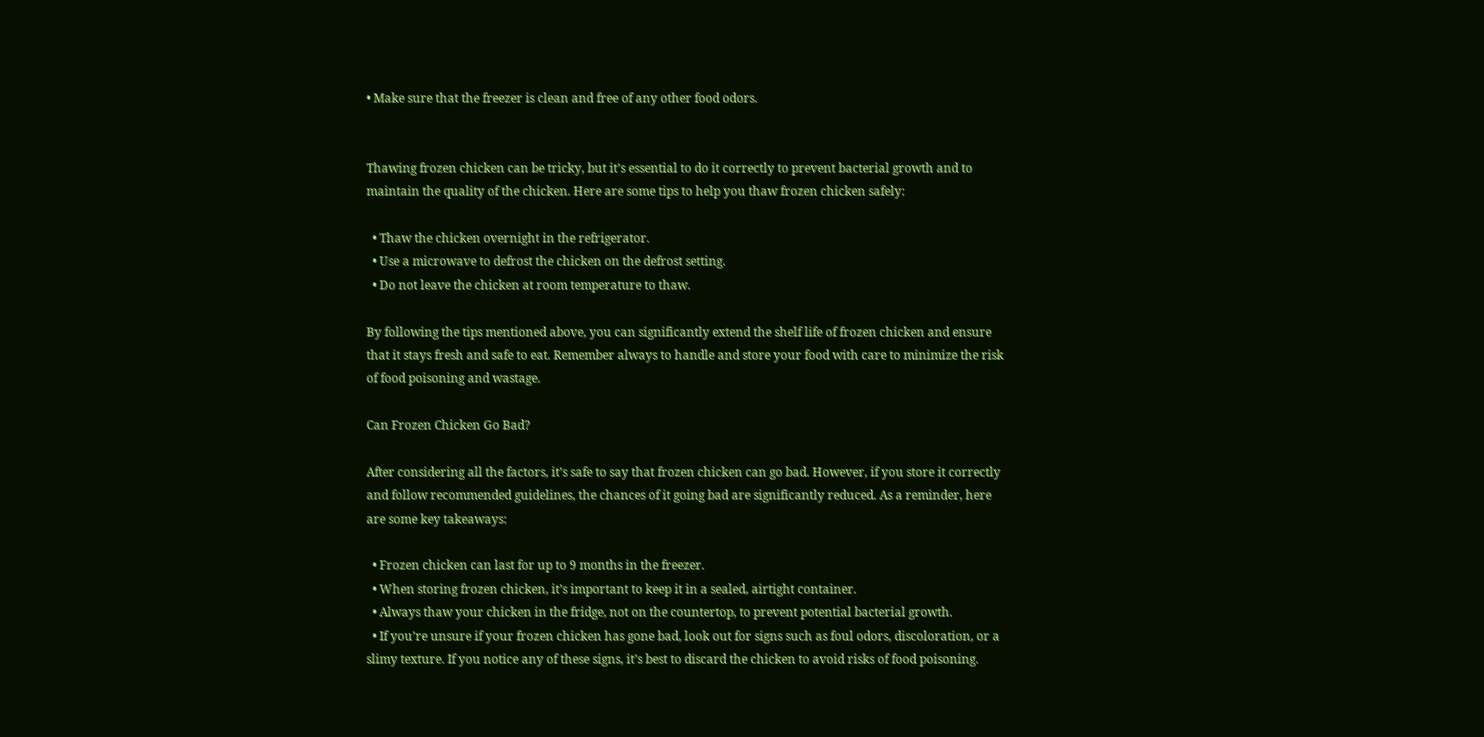• Make sure that the freezer is clean and free of any other food odors.


Thawing frozen chicken can be tricky, but it’s essential to do it correctly to prevent bacterial growth and to maintain the quality of the chicken. Here are some tips to help you thaw frozen chicken safely:

  • Thaw the chicken overnight in the refrigerator.
  • Use a microwave to defrost the chicken on the defrost setting.
  • Do not leave the chicken at room temperature to thaw.

By following the tips mentioned above, you can significantly extend the shelf life of frozen chicken and ensure that it stays fresh and safe to eat. Remember always to handle and store your food with care to minimize the risk of food poisoning and wastage.

Can Frozen Chicken Go Bad?

After considering all the factors, it’s safe to say that frozen chicken can go bad. However, if you store it correctly and follow recommended guidelines, the chances of it going bad are significantly reduced. As a reminder, here are some key takeaways:

  • Frozen chicken can last for up to 9 months in the freezer.
  • When storing frozen chicken, it’s important to keep it in a sealed, airtight container.
  • Always thaw your chicken in the fridge, not on the countertop, to prevent potential bacterial growth.
  • If you’re unsure if your frozen chicken has gone bad, look out for signs such as foul odors, discoloration, or a slimy texture. If you notice any of these signs, it’s best to discard the chicken to avoid risks of food poisoning.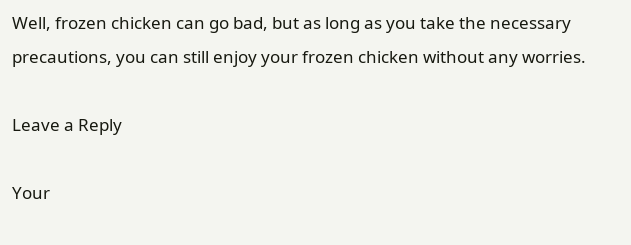Well, frozen chicken can go bad, but as long as you take the necessary precautions, you can still enjoy your frozen chicken without any worries.

Leave a Reply

Your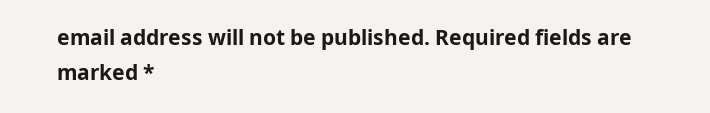email address will not be published. Required fields are marked *